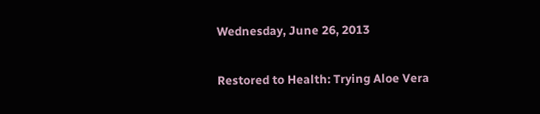Wednesday, June 26, 2013

Restored to Health: Trying Aloe Vera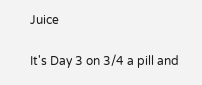Juice

It's Day 3 on 3/4 a pill and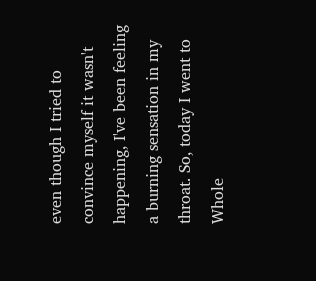even though I tried to convince myself it wasn't happening, I've been feeling a burning sensation in my throat. So, today I went to Whole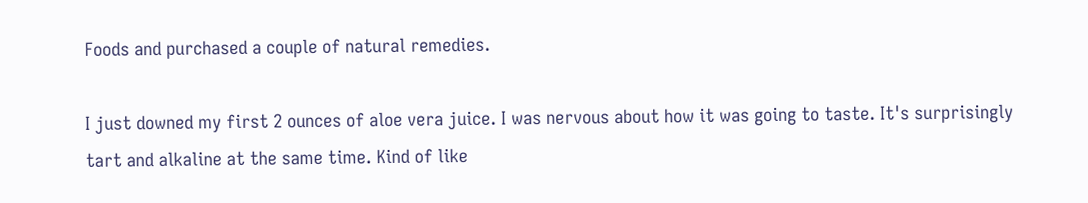Foods and purchased a couple of natural remedies.

I just downed my first 2 ounces of aloe vera juice. I was nervous about how it was going to taste. It's surprisingly tart and alkaline at the same time. Kind of like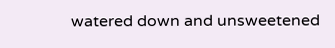watered down and unsweetened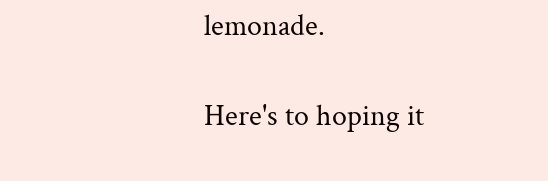lemonade.

Here's to hoping it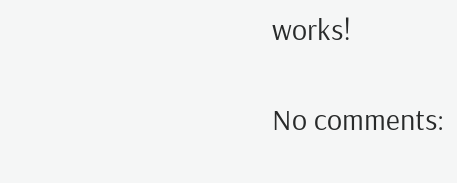works!

No comments: